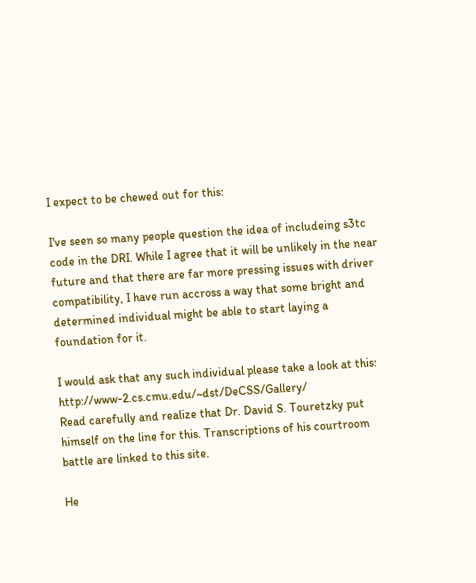I expect to be chewed out for this:

I've seen so many people question the idea of includeing s3tc code in the DRI. While I agree that it will be unlikely in the near future and that there are far more pressing issues with driver compatibility, I have run accross a way that some bright and determined individual might be able to start laying a foundation for it.

I would ask that any such individual please take a look at this: http://www-2.cs.cmu.edu/~dst/DeCSS/Gallery/
Read carefully and realize that Dr. David S. Touretzky put himself on the line for this. Transcriptions of his courtroom battle are linked to this site.

He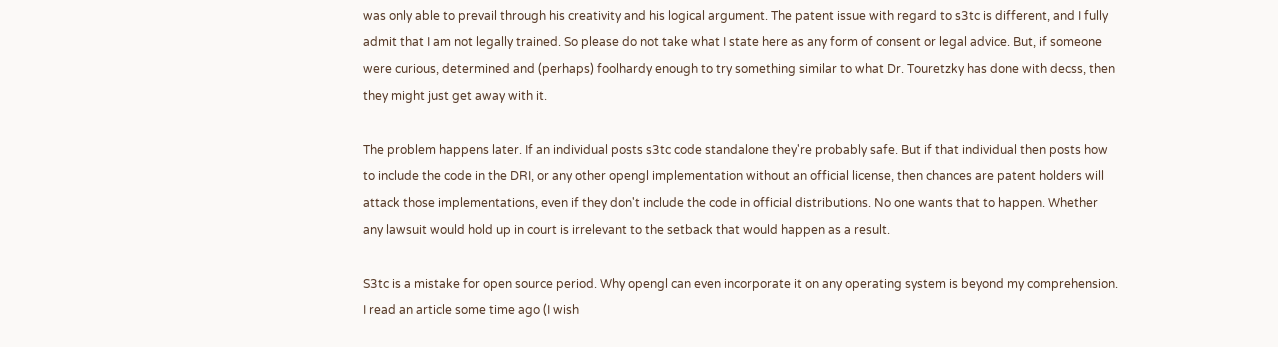was only able to prevail through his creativity and his logical argument. The patent issue with regard to s3tc is different, and I fully admit that I am not legally trained. So please do not take what I state here as any form of consent or legal advice. But, if someone were curious, determined and (perhaps) foolhardy enough to try something similar to what Dr. Touretzky has done with decss, then they might just get away with it.

The problem happens later. If an individual posts s3tc code standalone they're probably safe. But if that individual then posts how to include the code in the DRI, or any other opengl implementation without an official license, then chances are patent holders will attack those implementations, even if they don't include the code in official distributions. No one wants that to happen. Whether any lawsuit would hold up in court is irrelevant to the setback that would happen as a result.

S3tc is a mistake for open source period. Why opengl can even incorporate it on any operating system is beyond my comprehension. I read an article some time ago (I wish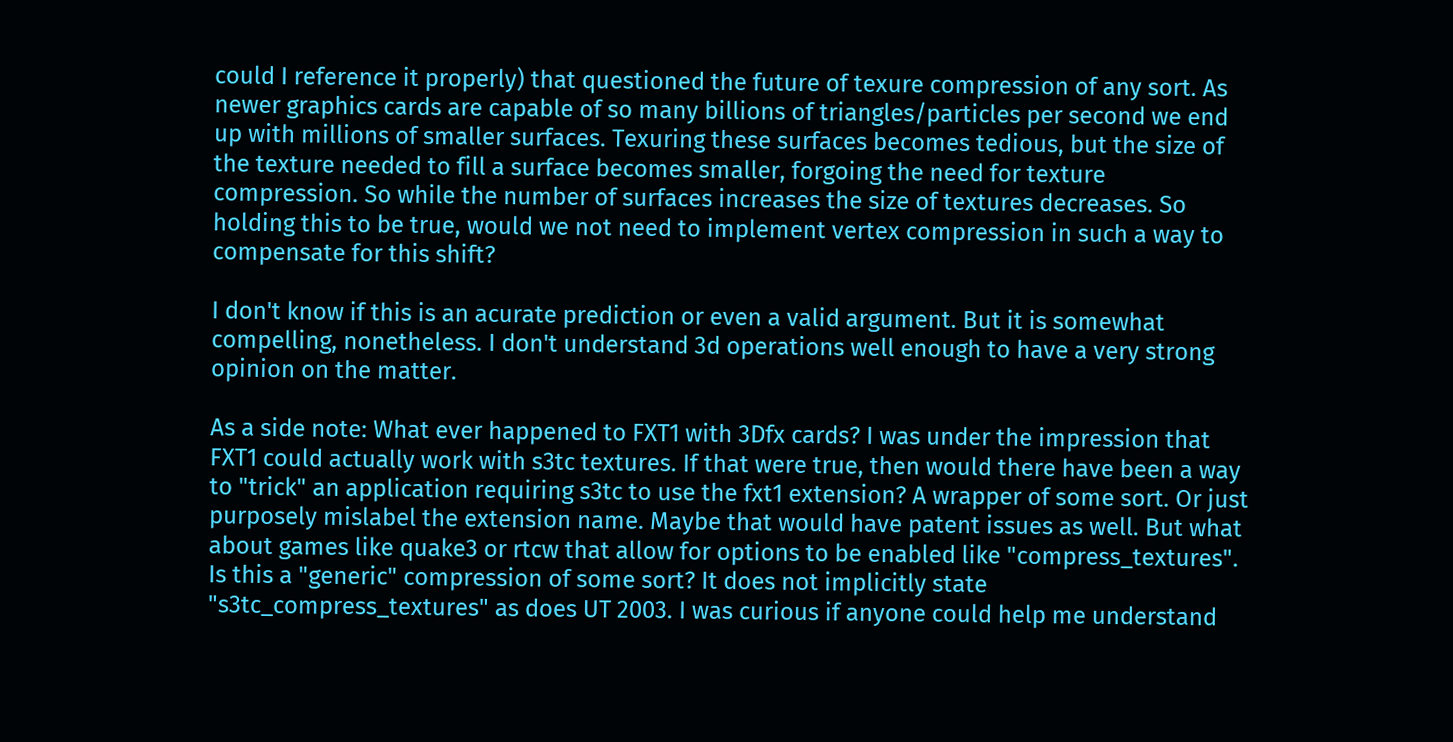could I reference it properly) that questioned the future of texure compression of any sort. As newer graphics cards are capable of so many billions of triangles/particles per second we end up with millions of smaller surfaces. Texuring these surfaces becomes tedious, but the size of the texture needed to fill a surface becomes smaller, forgoing the need for texture compression. So while the number of surfaces increases the size of textures decreases. So holding this to be true, would we not need to implement vertex compression in such a way to compensate for this shift?

I don't know if this is an acurate prediction or even a valid argument. But it is somewhat compelling, nonetheless. I don't understand 3d operations well enough to have a very strong opinion on the matter.

As a side note: What ever happened to FXT1 with 3Dfx cards? I was under the impression that FXT1 could actually work with s3tc textures. If that were true, then would there have been a way to "trick" an application requiring s3tc to use the fxt1 extension? A wrapper of some sort. Or just purposely mislabel the extension name. Maybe that would have patent issues as well. But what about games like quake3 or rtcw that allow for options to be enabled like "compress_textures". Is this a "generic" compression of some sort? It does not implicitly state "s3tc_compress_textures" as does UT 2003. I was curious if anyone could help me understand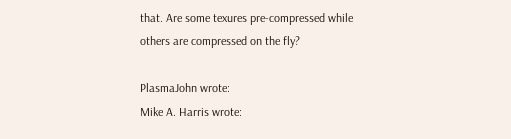that. Are some texures pre-compressed while others are compressed on the fly?

PlasmaJohn wrote:
Mike A. Harris wrote: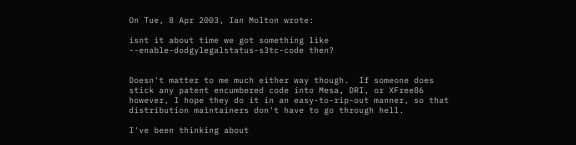On Tue, 8 Apr 2003, Ian Molton wrote:

isnt it about time we got something like
--enable-dodgylegalstatus-s3tc-code then?


Doesn't matter to me much either way though.  If someone does
stick any patent encumbered code into Mesa, DRI, or XFree86
however, I hope they do it in an easy-to-rip-out manner, so that
distribution maintainers don't have to go through hell.

I've been thinking about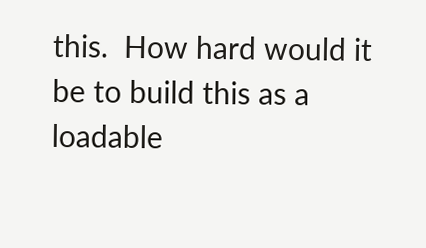this.  How hard would it be to build this as a
loadable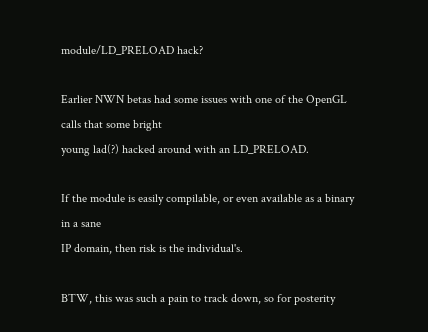module/LD_PRELOAD hack?

Earlier NWN betas had some issues with one of the OpenGL calls that some bright
young lad(?) hacked around with an LD_PRELOAD.

If the module is easily compilable, or even available as a binary in a sane
IP domain, then risk is the individual's.

BTW, this was such a pain to track down, so for posterity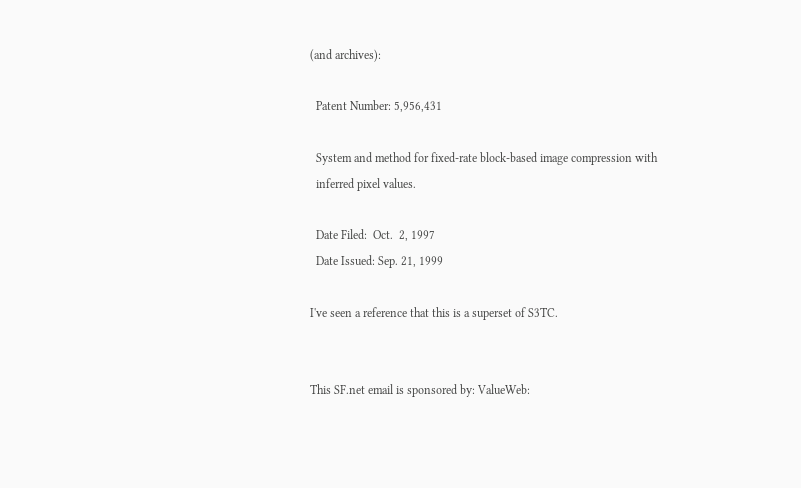(and archives):

  Patent Number: 5,956,431

  System and method for fixed-rate block-based image compression with
  inferred pixel values.

  Date Filed:  Oct.  2, 1997
  Date Issued: Sep. 21, 1999

I've seen a reference that this is a superset of S3TC.


This SF.net email is sponsored by: ValueWeb: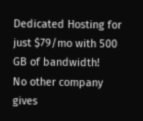Dedicated Hosting for just $79/mo with 500 GB of bandwidth!
No other company gives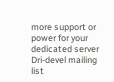more support or power for your dedicated server
Dri-devel mailing list